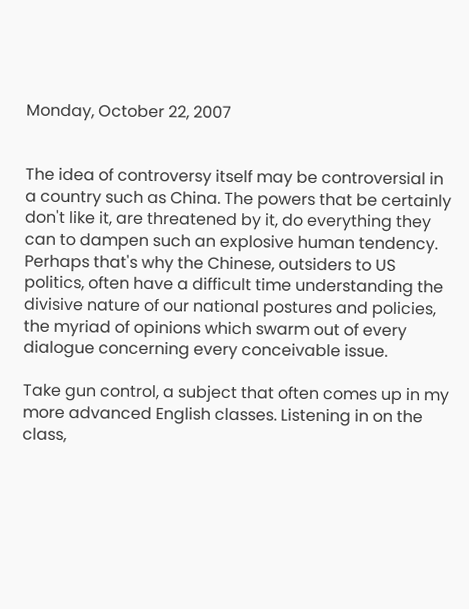Monday, October 22, 2007


The idea of controversy itself may be controversial in a country such as China. The powers that be certainly don't like it, are threatened by it, do everything they can to dampen such an explosive human tendency. Perhaps that's why the Chinese, outsiders to US politics, often have a difficult time understanding the divisive nature of our national postures and policies, the myriad of opinions which swarm out of every dialogue concerning every conceivable issue.

Take gun control, a subject that often comes up in my more advanced English classes. Listening in on the class,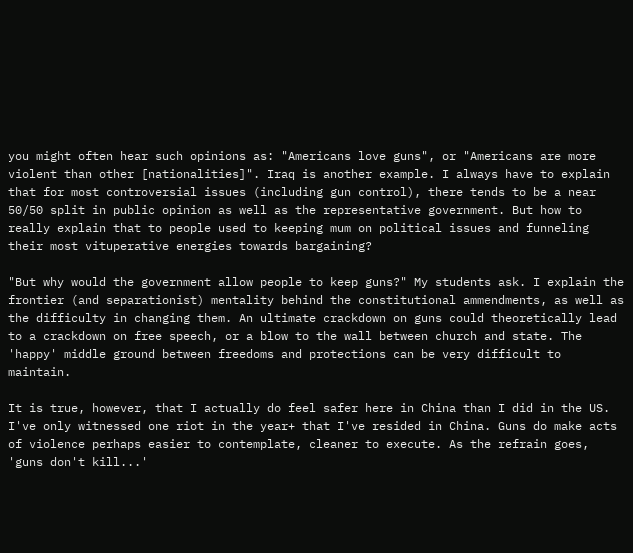you might often hear such opinions as: "Americans love guns", or "Americans are more violent than other [nationalities]". Iraq is another example. I always have to explain that for most controversial issues (including gun control), there tends to be a near 50/50 split in public opinion as well as the representative government. But how to really explain that to people used to keeping mum on political issues and funneling their most vituperative energies towards bargaining?

"But why would the government allow people to keep guns?" My students ask. I explain the frontier (and separationist) mentality behind the constitutional ammendments, as well as the difficulty in changing them. An ultimate crackdown on guns could theoretically lead to a crackdown on free speech, or a blow to the wall between church and state. The 'happy' middle ground between freedoms and protections can be very difficult to maintain.

It is true, however, that I actually do feel safer here in China than I did in the US. I've only witnessed one riot in the year+ that I've resided in China. Guns do make acts of violence perhaps easier to contemplate, cleaner to execute. As the refrain goes, 'guns don't kill...'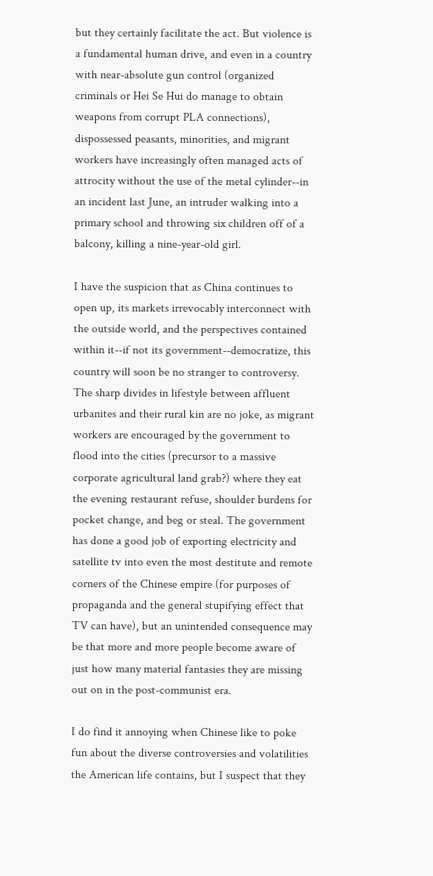but they certainly facilitate the act. But violence is a fundamental human drive, and even in a country with near-absolute gun control (organized criminals or Hei Se Hui do manage to obtain weapons from corrupt PLA connections), dispossessed peasants, minorities, and migrant workers have increasingly often managed acts of attrocity without the use of the metal cylinder--in an incident last June, an intruder walking into a primary school and throwing six children off of a balcony, killing a nine-year-old girl.

I have the suspicion that as China continues to open up, its markets irrevocably interconnect with the outside world, and the perspectives contained within it--if not its government--democratize, this country will soon be no stranger to controversy. The sharp divides in lifestyle between affluent urbanites and their rural kin are no joke, as migrant workers are encouraged by the government to flood into the cities (precursor to a massive corporate agricultural land grab?) where they eat the evening restaurant refuse, shoulder burdens for pocket change, and beg or steal. The government has done a good job of exporting electricity and satellite tv into even the most destitute and remote corners of the Chinese empire (for purposes of propaganda and the general stupifying effect that TV can have), but an unintended consequence may be that more and more people become aware of just how many material fantasies they are missing out on in the post-communist era.

I do find it annoying when Chinese like to poke fun about the diverse controversies and volatilities the American life contains, but I suspect that they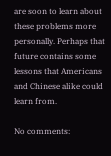are soon to learn about these problems more personally. Perhaps that future contains some lessons that Americans and Chinese alike could learn from.

No comments: